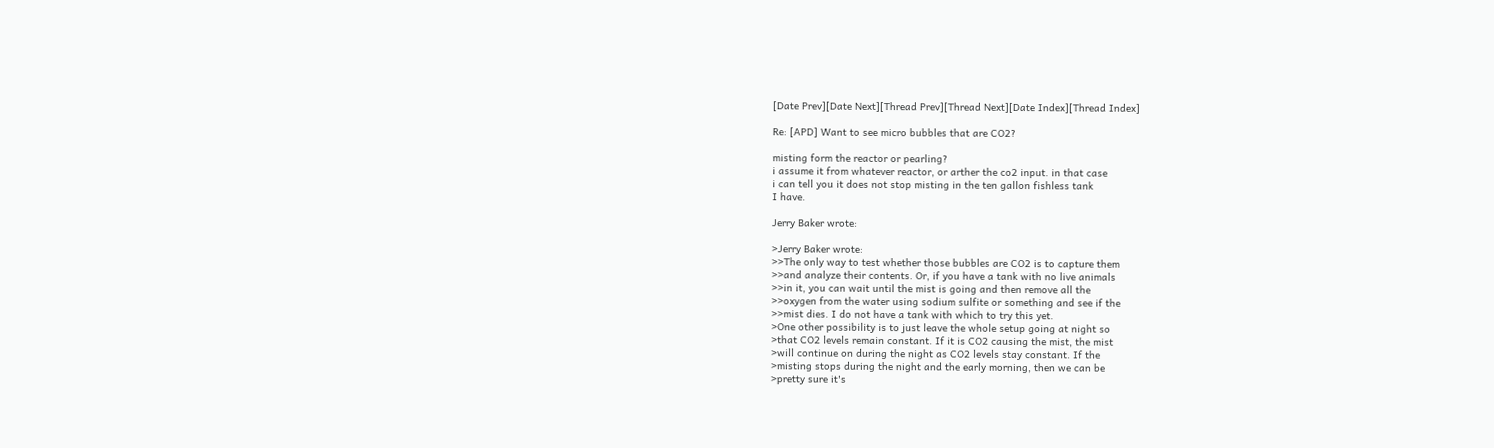[Date Prev][Date Next][Thread Prev][Thread Next][Date Index][Thread Index]

Re: [APD] Want to see micro bubbles that are CO2?

misting form the reactor or pearling?
i assume it from whatever reactor, or arther the co2 input. in that case
i can tell you it does not stop misting in the ten gallon fishless tank
I have.

Jerry Baker wrote:

>Jerry Baker wrote:
>>The only way to test whether those bubbles are CO2 is to capture them
>>and analyze their contents. Or, if you have a tank with no live animals
>>in it, you can wait until the mist is going and then remove all the
>>oxygen from the water using sodium sulfite or something and see if the
>>mist dies. I do not have a tank with which to try this yet.
>One other possibility is to just leave the whole setup going at night so
>that CO2 levels remain constant. If it is CO2 causing the mist, the mist
>will continue on during the night as CO2 levels stay constant. If the
>misting stops during the night and the early morning, then we can be
>pretty sure it's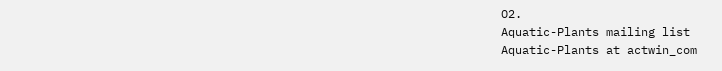O2.
Aquatic-Plants mailing list
Aquatic-Plants at actwin_com